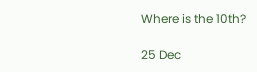Where is the 10th?

25 Dec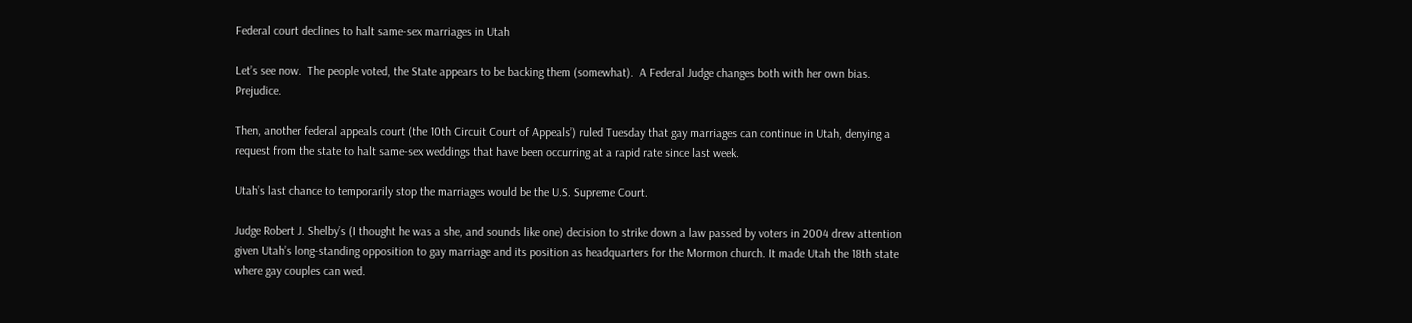Federal court declines to halt same-sex marriages in Utah

Let’s see now.  The people voted, the State appears to be backing them (somewhat).  A Federal Judge changes both with her own bias.  Prejudice.

Then, another federal appeals court (the 10th Circuit Court of Appeals’) ruled Tuesday that gay marriages can continue in Utah, denying a request from the state to halt same-sex weddings that have been occurring at a rapid rate since last week.

Utah’s last chance to temporarily stop the marriages would be the U.S. Supreme Court.

Judge Robert J. Shelby’s (I thought he was a she, and sounds like one) decision to strike down a law passed by voters in 2004 drew attention given Utah’s long-standing opposition to gay marriage and its position as headquarters for the Mormon church. It made Utah the 18th state where gay couples can wed.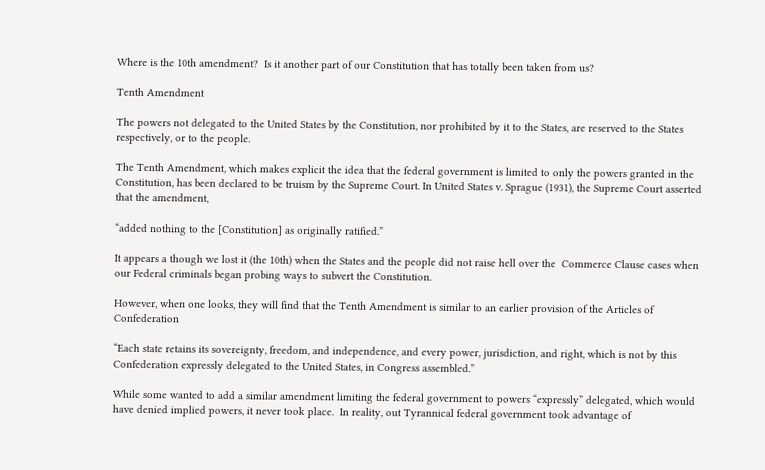Where is the 10th amendment?  Is it another part of our Constitution that has totally been taken from us?

Tenth Amendment

The powers not delegated to the United States by the Constitution, nor prohibited by it to the States, are reserved to the States respectively, or to the people.

The Tenth Amendment, which makes explicit the idea that the federal government is limited to only the powers granted in the Constitution, has been declared to be truism by the Supreme Court. In United States v. Sprague (1931), the Supreme Court asserted that the amendment,

“added nothing to the [Constitution] as originally ratified.”

It appears a though we lost it (the 10th) when the States and the people did not raise hell over the  Commerce Clause cases when our Federal criminals began probing ways to subvert the Constitution.

However, when one looks, they will find that the Tenth Amendment is similar to an earlier provision of the Articles of Confederation

“Each state retains its sovereignty, freedom, and independence, and every power, jurisdiction, and right, which is not by this Confederation expressly delegated to the United States, in Congress assembled.”

While some wanted to add a similar amendment limiting the federal government to powers “expressly” delegated, which would have denied implied powers, it never took place.  In reality, out Tyrannical federal government took advantage of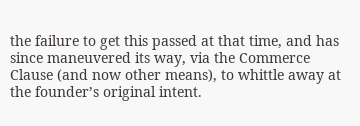the failure to get this passed at that time, and has since maneuvered its way, via the Commerce Clause (and now other means), to whittle away at the founder’s original intent.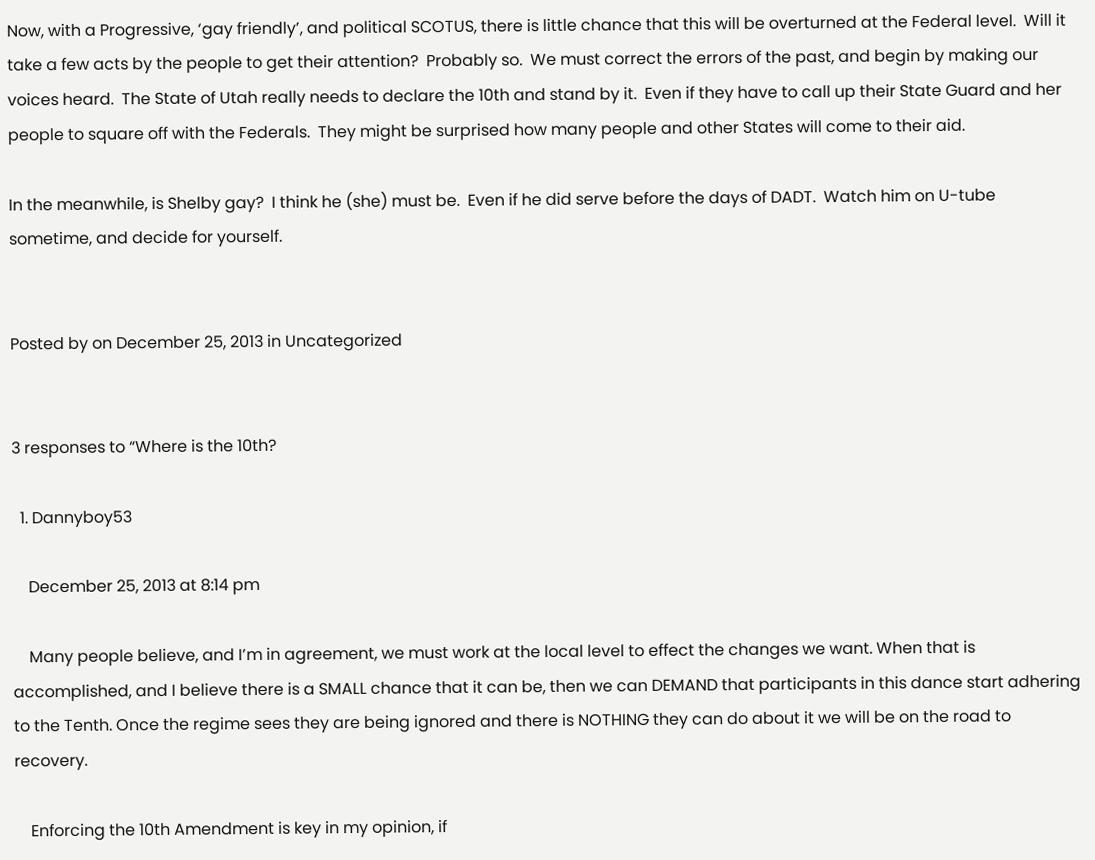Now, with a Progressive, ‘gay friendly’, and political SCOTUS, there is little chance that this will be overturned at the Federal level.  Will it take a few acts by the people to get their attention?  Probably so.  We must correct the errors of the past, and begin by making our voices heard.  The State of Utah really needs to declare the 10th and stand by it.  Even if they have to call up their State Guard and her people to square off with the Federals.  They might be surprised how many people and other States will come to their aid.

In the meanwhile, is Shelby gay?  I think he (she) must be.  Even if he did serve before the days of DADT.  Watch him on U-tube sometime, and decide for yourself.


Posted by on December 25, 2013 in Uncategorized


3 responses to “Where is the 10th?

  1. Dannyboy53

    December 25, 2013 at 8:14 pm

    Many people believe, and I’m in agreement, we must work at the local level to effect the changes we want. When that is accomplished, and I believe there is a SMALL chance that it can be, then we can DEMAND that participants in this dance start adhering to the Tenth. Once the regime sees they are being ignored and there is NOTHING they can do about it we will be on the road to recovery.

    Enforcing the 10th Amendment is key in my opinion, if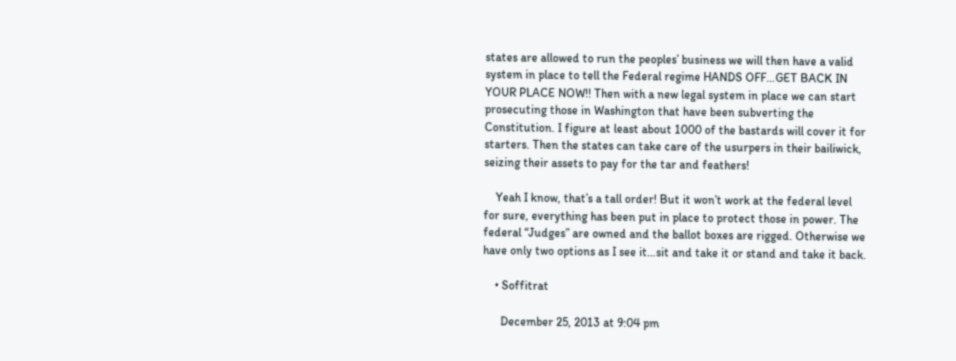states are allowed to run the peoples’ business we will then have a valid system in place to tell the Federal regime HANDS OFF…GET BACK IN YOUR PLACE NOW!! Then with a new legal system in place we can start prosecuting those in Washington that have been subverting the Constitution. I figure at least about 1000 of the bastards will cover it for starters. Then the states can take care of the usurpers in their bailiwick, seizing their assets to pay for the tar and feathers!

    Yeah I know, that’s a tall order! But it won’t work at the federal level for sure, everything has been put in place to protect those in power. The federal “Judges” are owned and the ballot boxes are rigged. Otherwise we have only two options as I see it…sit and take it or stand and take it back.

    • Soffitrat

      December 25, 2013 at 9:04 pm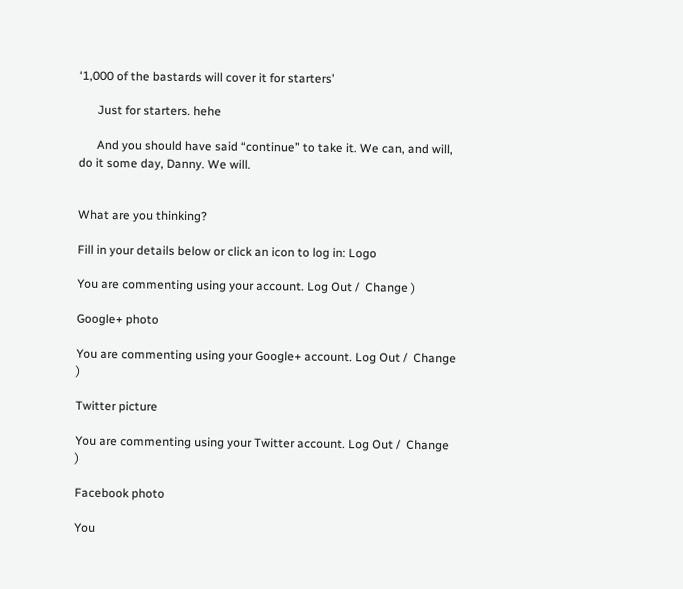‘1,000 of the bastards will cover it for starters’

      Just for starters. hehe

      And you should have said “continue” to take it. We can, and will, do it some day, Danny. We will.


What are you thinking?

Fill in your details below or click an icon to log in: Logo

You are commenting using your account. Log Out /  Change )

Google+ photo

You are commenting using your Google+ account. Log Out /  Change )

Twitter picture

You are commenting using your Twitter account. Log Out /  Change )

Facebook photo

You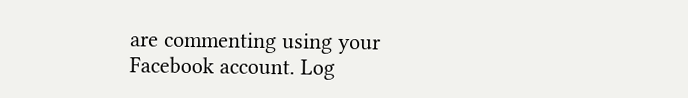are commenting using your Facebook account. Log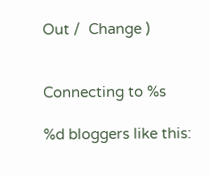Out /  Change )


Connecting to %s

%d bloggers like this: